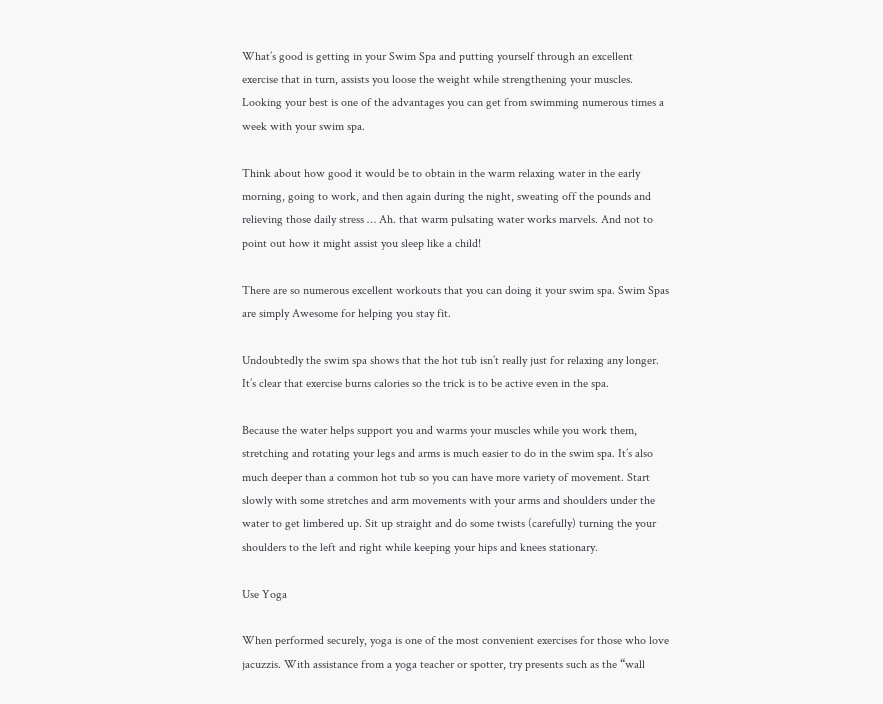What’s good is getting in your Swim Spa and putting yourself through an excellent exercise that in turn, assists you loose the weight while strengthening your muscles. Looking your best is one of the advantages you can get from swimming numerous times a week with your swim spa.

Think about how good it would be to obtain in the warm relaxing water in the early morning, going to work, and then again during the night, sweating off the pounds and relieving those daily stress … Ah. that warm pulsating water works marvels. And not to point out how it might assist you sleep like a child!

There are so numerous excellent workouts that you can doing it your swim spa. Swim Spas are simply Awesome for helping you stay fit.

Undoubtedly the swim spa shows that the hot tub isn’t really just for relaxing any longer. It’s clear that exercise burns calories so the trick is to be active even in the spa.

Because the water helps support you and warms your muscles while you work them, stretching and rotating your legs and arms is much easier to do in the swim spa. It’s also much deeper than a common hot tub so you can have more variety of movement. Start slowly with some stretches and arm movements with your arms and shoulders under the water to get limbered up. Sit up straight and do some twists (carefully) turning the your shoulders to the left and right while keeping your hips and knees stationary.

Use Yoga

When performed securely, yoga is one of the most convenient exercises for those who love jacuzzis. With assistance from a yoga teacher or spotter, try presents such as the “wall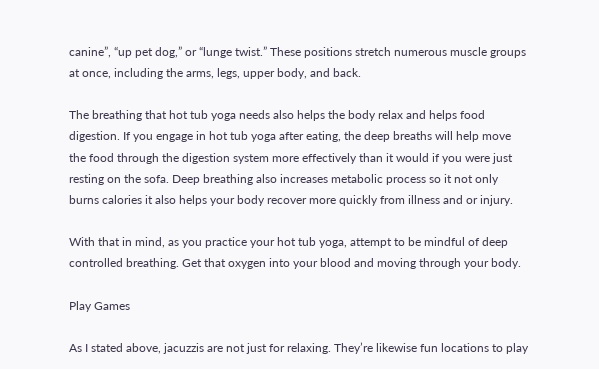canine”, “up pet dog,” or “lunge twist.” These positions stretch numerous muscle groups at once, including the arms, legs, upper body, and back.

The breathing that hot tub yoga needs also helps the body relax and helps food digestion. If you engage in hot tub yoga after eating, the deep breaths will help move the food through the digestion system more effectively than it would if you were just resting on the sofa. Deep breathing also increases metabolic process so it not only burns calories it also helps your body recover more quickly from illness and or injury.

With that in mind, as you practice your hot tub yoga, attempt to be mindful of deep controlled breathing. Get that oxygen into your blood and moving through your body.

Play Games

As I stated above, jacuzzis are not just for relaxing. They’re likewise fun locations to play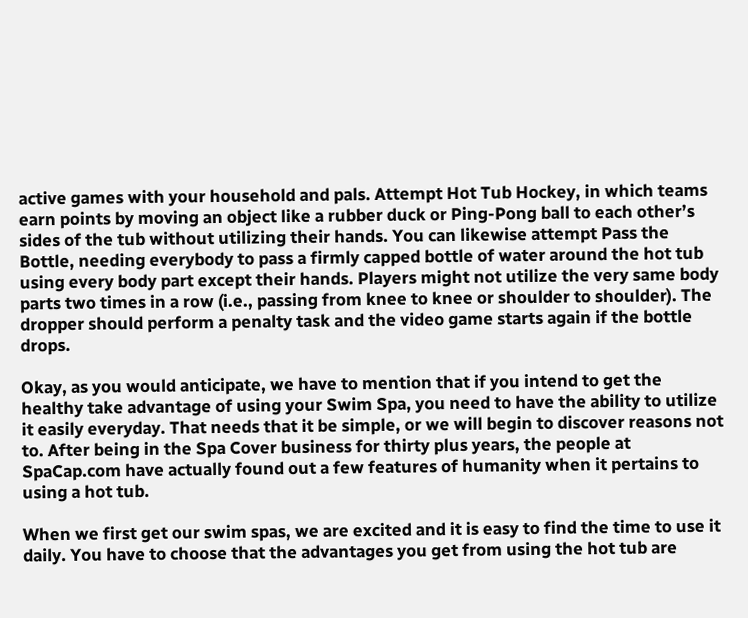active games with your household and pals. Attempt Hot Tub Hockey, in which teams earn points by moving an object like a rubber duck or Ping-Pong ball to each other’s sides of the tub without utilizing their hands. You can likewise attempt Pass the Bottle, needing everybody to pass a firmly capped bottle of water around the hot tub using every body part except their hands. Players might not utilize the very same body parts two times in a row (i.e., passing from knee to knee or shoulder to shoulder). The dropper should perform a penalty task and the video game starts again if the bottle drops.

Okay, as you would anticipate, we have to mention that if you intend to get the healthy take advantage of using your Swim Spa, you need to have the ability to utilize it easily everyday. That needs that it be simple, or we will begin to discover reasons not to. After being in the Spa Cover business for thirty plus years, the people at SpaCap.com have actually found out a few features of humanity when it pertains to using a hot tub.

When we first get our swim spas, we are excited and it is easy to find the time to use it daily. You have to choose that the advantages you get from using the hot tub are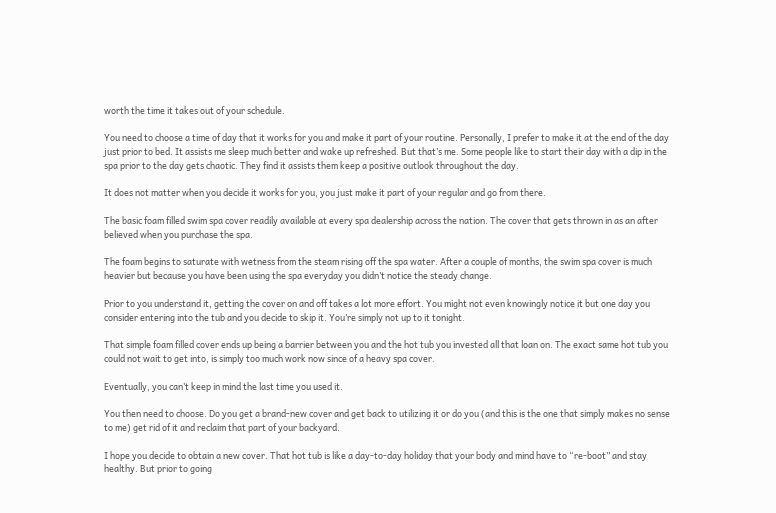worth the time it takes out of your schedule.

You need to choose a time of day that it works for you and make it part of your routine. Personally, I prefer to make it at the end of the day just prior to bed. It assists me sleep much better and wake up refreshed. But that’s me. Some people like to start their day with a dip in the spa prior to the day gets chaotic. They find it assists them keep a positive outlook throughout the day.

It does not matter when you decide it works for you, you just make it part of your regular and go from there.

The basic foam filled swim spa cover readily available at every spa dealership across the nation. The cover that gets thrown in as an after believed when you purchase the spa.

The foam begins to saturate with wetness from the steam rising off the spa water. After a couple of months, the swim spa cover is much heavier but because you have been using the spa everyday you didn’t notice the steady change.

Prior to you understand it, getting the cover on and off takes a lot more effort. You might not even knowingly notice it but one day you consider entering into the tub and you decide to skip it. You’re simply not up to it tonight.

That simple foam filled cover ends up being a barrier between you and the hot tub you invested all that loan on. The exact same hot tub you could not wait to get into, is simply too much work now since of a heavy spa cover.

Eventually, you can’t keep in mind the last time you used it.

You then need to choose. Do you get a brand-new cover and get back to utilizing it or do you (and this is the one that simply makes no sense to me) get rid of it and reclaim that part of your backyard.

I hope you decide to obtain a new cover. That hot tub is like a day-to-day holiday that your body and mind have to “re-boot” and stay healthy. But prior to going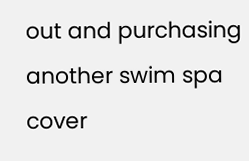out and purchasing another swim spa cover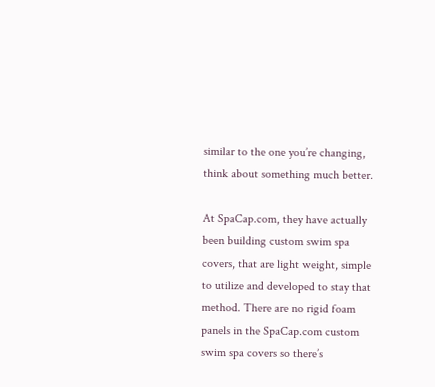similar to the one you’re changing, think about something much better.

At SpaCap.com, they have actually been building custom swim spa covers, that are light weight, simple to utilize and developed to stay that method. There are no rigid foam panels in the SpaCap.com custom swim spa covers so there’s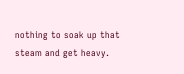nothing to soak up that steam and get heavy.